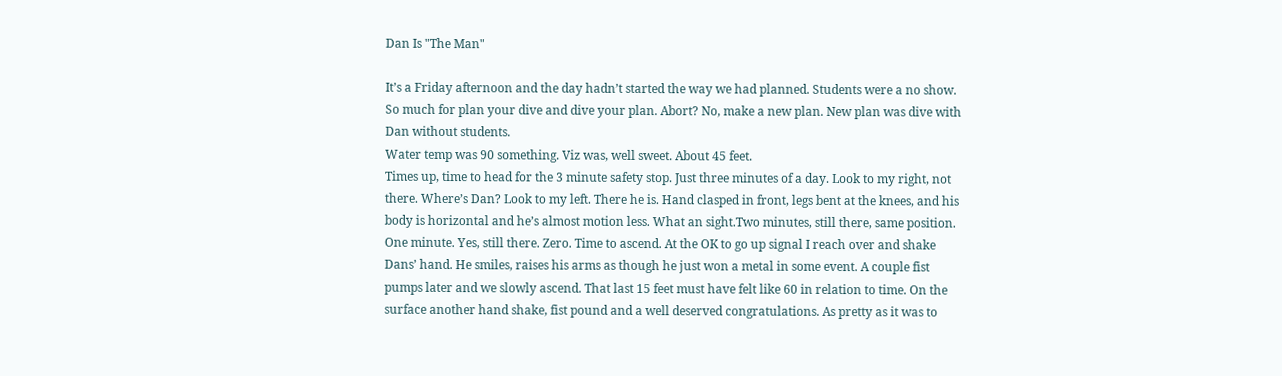Dan Is "The Man"

It’s a Friday afternoon and the day hadn’t started the way we had planned. Students were a no show. So much for plan your dive and dive your plan. Abort? No, make a new plan. New plan was dive with Dan without students.
Water temp was 90 something. Viz was, well sweet. About 45 feet.
Times up, time to head for the 3 minute safety stop. Just three minutes of a day. Look to my right, not there. Where’s Dan? Look to my left. There he is. Hand clasped in front, legs bent at the knees, and his body is horizontal and he’s almost motion less. What an sight.Two minutes, still there, same position. One minute. Yes, still there. Zero. Time to ascend. At the OK to go up signal I reach over and shake Dans’ hand. He smiles, raises his arms as though he just won a metal in some event. A couple fist pumps later and we slowly ascend. That last 15 feet must have felt like 60 in relation to time. On the surface another hand shake, fist pound and a well deserved congratulations. As pretty as it was to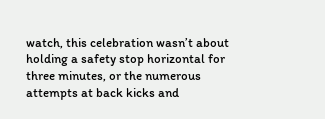watch, this celebration wasn’t about holding a safety stop horizontal for three minutes, or the numerous attempts at back kicks and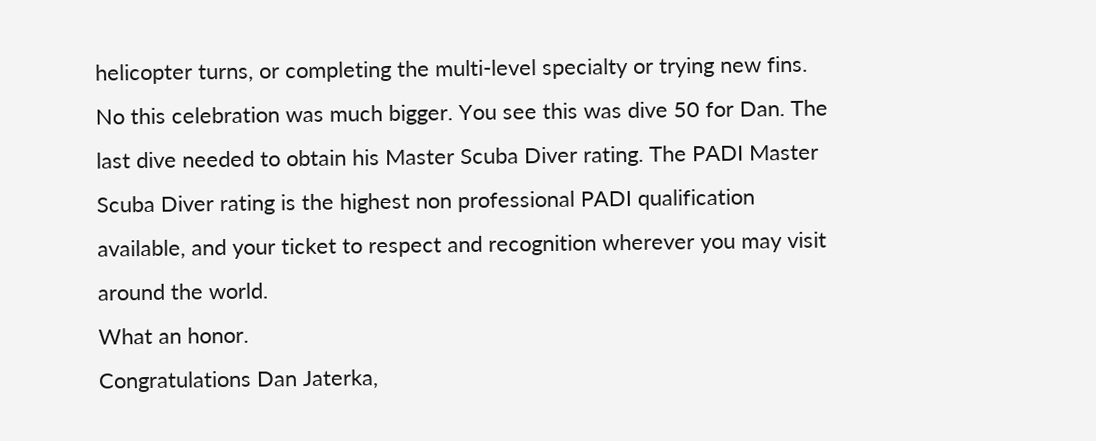helicopter turns, or completing the multi-level specialty or trying new fins. No this celebration was much bigger. You see this was dive 50 for Dan. The last dive needed to obtain his Master Scuba Diver rating. The PADI Master Scuba Diver rating is the highest non professional PADI qualification available, and your ticket to respect and recognition wherever you may visit around the world.
What an honor.
Congratulations Dan Jaterka,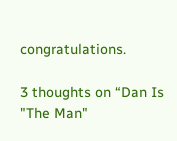congratulations.

3 thoughts on “Dan Is "The Man"